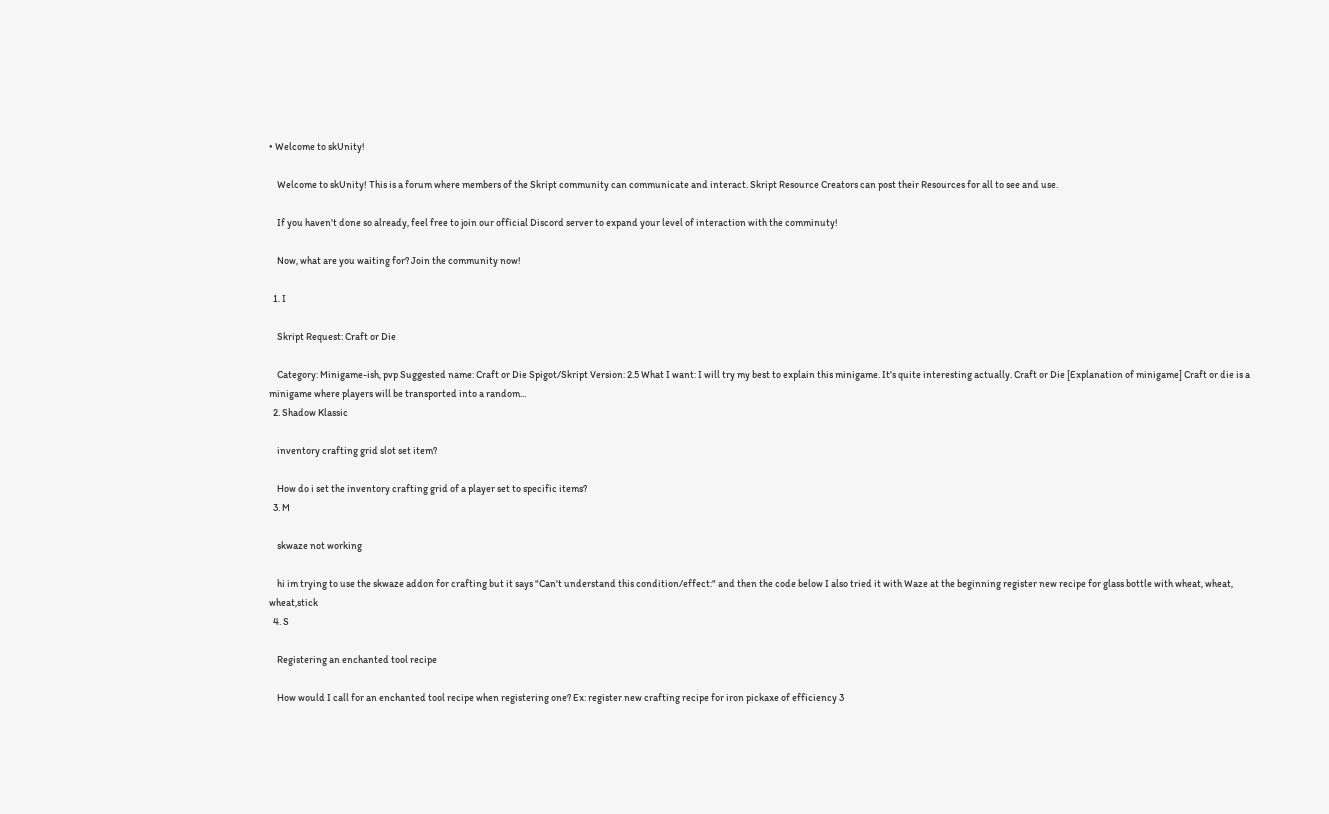• Welcome to skUnity!

    Welcome to skUnity! This is a forum where members of the Skript community can communicate and interact. Skript Resource Creators can post their Resources for all to see and use.

    If you haven't done so already, feel free to join our official Discord server to expand your level of interaction with the comminuty!

    Now, what are you waiting for? Join the community now!

  1. I

    Skript Request: Craft or Die

    Category: Minigame-ish, pvp Suggested name: Craft or Die Spigot/Skript Version: 2.5 What I want: I will try my best to explain this minigame. It's quite interesting actually. Craft or Die [Explanation of minigame] Craft or die is a minigame where players will be transported into a random...
  2. Shadow Klassic

    inventory crafting grid slot set item?

    How do i set the inventory crafting grid of a player set to specific items?
  3. M

    skwaze not working

    hi im trying to use the skwaze addon for crafting but it says "Can't understand this condition/effect:" and then the code below I also tried it with Waze at the beginning register new recipe for glass bottle with wheat, wheat, wheat,stick
  4. S

    Registering an enchanted tool recipe

    How would I call for an enchanted tool recipe when registering one? Ex: register new crafting recipe for iron pickaxe of efficiency 3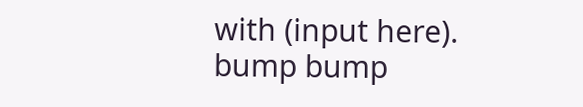with (input here). bump bump